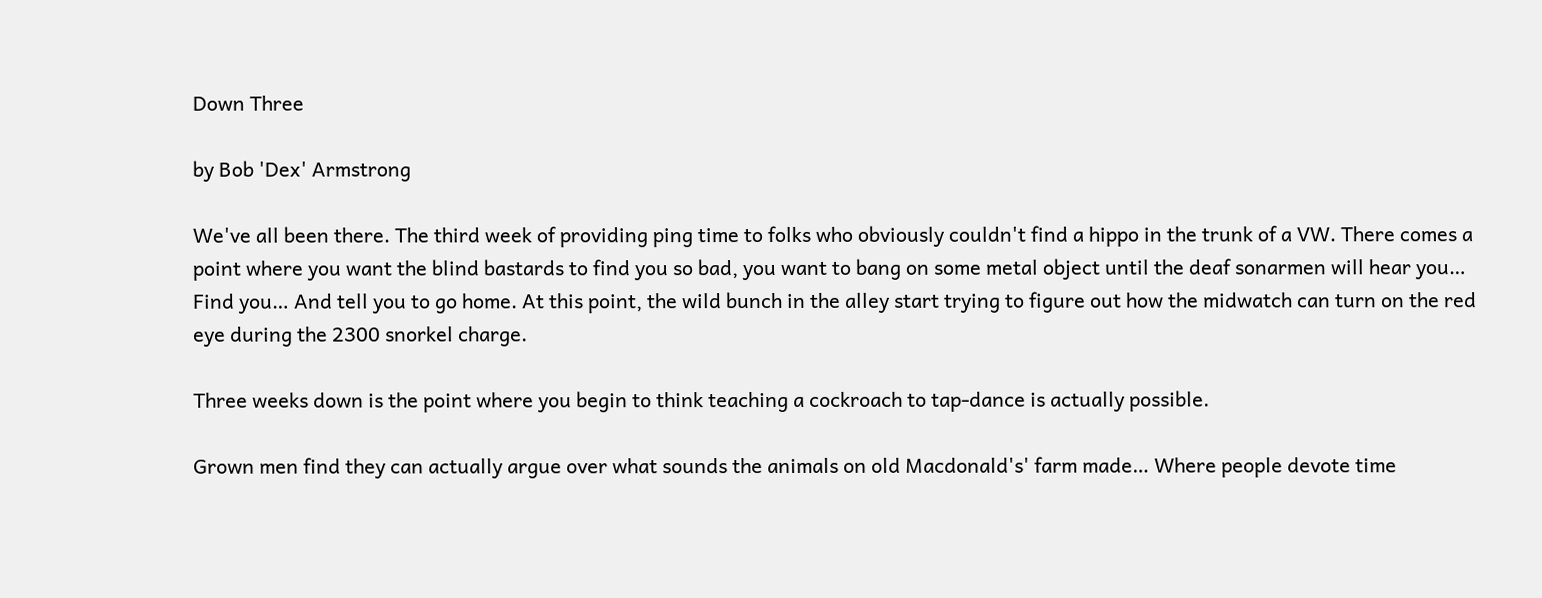Down Three

by Bob 'Dex' Armstrong

We've all been there. The third week of providing ping time to folks who obviously couldn't find a hippo in the trunk of a VW. There comes a point where you want the blind bastards to find you so bad, you want to bang on some metal object until the deaf sonarmen will hear you… Find you… And tell you to go home. At this point, the wild bunch in the alley start trying to figure out how the midwatch can turn on the red eye during the 2300 snorkel charge.

Three weeks down is the point where you begin to think teaching a cockroach to tap-dance is actually possible.

Grown men find they can actually argue over what sounds the animals on old Macdonald's' farm made… Where people devote time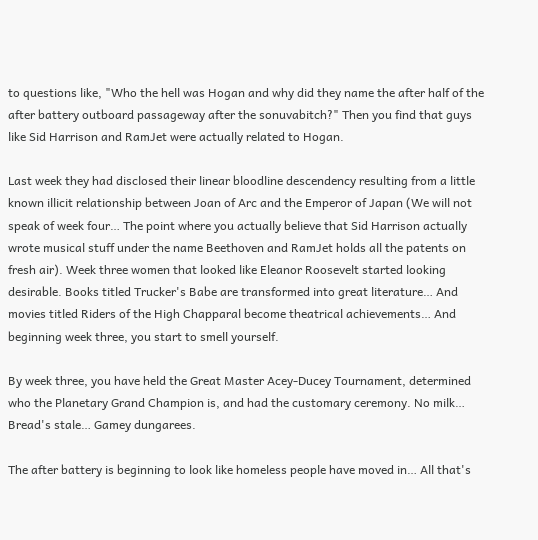to questions like, "Who the hell was Hogan and why did they name the after half of the after battery outboard passageway after the sonuvabitch?" Then you find that guys like Sid Harrison and RamJet were actually related to Hogan.

Last week they had disclosed their linear bloodline descendency resulting from a little known illicit relationship between Joan of Arc and the Emperor of Japan (We will not speak of week four… The point where you actually believe that Sid Harrison actually wrote musical stuff under the name Beethoven and RamJet holds all the patents on fresh air). Week three women that looked like Eleanor Roosevelt started looking desirable. Books titled Trucker's Babe are transformed into great literature… And movies titled Riders of the High Chapparal become theatrical achievements… And beginning week three, you start to smell yourself.

By week three, you have held the Great Master Acey-Ducey Tournament, determined who the Planetary Grand Champion is, and had the customary ceremony. No milk… Bread's stale… Gamey dungarees.

The after battery is beginning to look like homeless people have moved in… All that's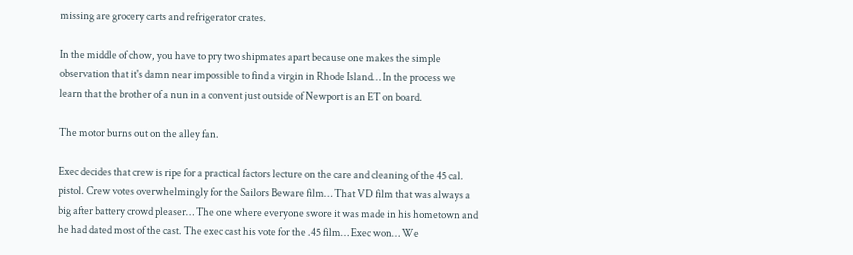missing are grocery carts and refrigerator crates.

In the middle of chow, you have to pry two shipmates apart because one makes the simple observation that it's damn near impossible to find a virgin in Rhode Island… In the process we learn that the brother of a nun in a convent just outside of Newport is an ET on board.

The motor burns out on the alley fan.

Exec decides that crew is ripe for a practical factors lecture on the care and cleaning of the 45 cal. pistol. Crew votes overwhelmingly for the Sailors Beware film… That VD film that was always a big after battery crowd pleaser… The one where everyone swore it was made in his hometown and he had dated most of the cast. The exec cast his vote for the .45 film… Exec won… We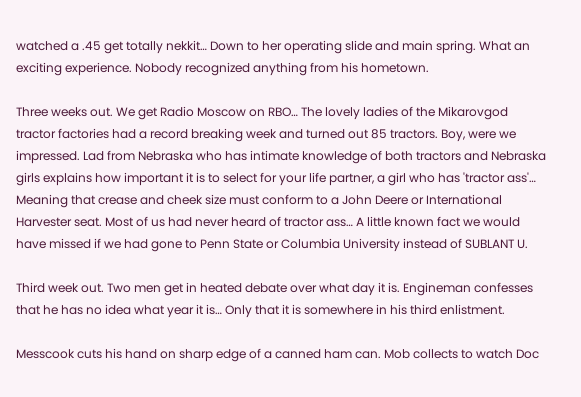watched a .45 get totally nekkit… Down to her operating slide and main spring. What an exciting experience. Nobody recognized anything from his hometown.

Three weeks out. We get Radio Moscow on RBO… The lovely ladies of the Mikarovgod tractor factories had a record breaking week and turned out 85 tractors. Boy, were we impressed. Lad from Nebraska who has intimate knowledge of both tractors and Nebraska girls explains how important it is to select for your life partner, a girl who has 'tractor ass'… Meaning that crease and cheek size must conform to a John Deere or International Harvester seat. Most of us had never heard of tractor ass… A little known fact we would have missed if we had gone to Penn State or Columbia University instead of SUBLANT U.

Third week out. Two men get in heated debate over what day it is. Engineman confesses that he has no idea what year it is… Only that it is somewhere in his third enlistment.

Messcook cuts his hand on sharp edge of a canned ham can. Mob collects to watch Doc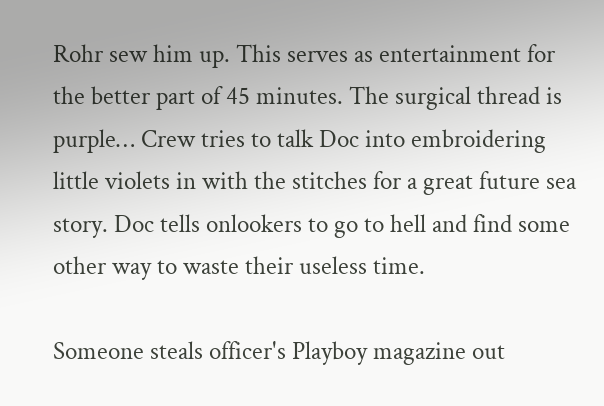Rohr sew him up. This serves as entertainment for the better part of 45 minutes. The surgical thread is purple… Crew tries to talk Doc into embroidering little violets in with the stitches for a great future sea story. Doc tells onlookers to go to hell and find some other way to waste their useless time.

Someone steals officer's Playboy magazine out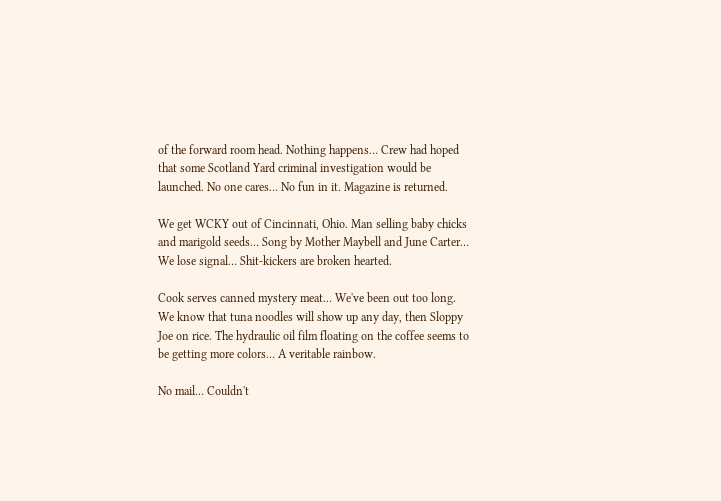of the forward room head. Nothing happens… Crew had hoped that some Scotland Yard criminal investigation would be launched. No one cares… No fun in it. Magazine is returned.

We get WCKY out of Cincinnati, Ohio. Man selling baby chicks and marigold seeds… Song by Mother Maybell and June Carter… We lose signal… Shit-kickers are broken hearted.

Cook serves canned mystery meat… We've been out too long. We know that tuna noodles will show up any day, then Sloppy Joe on rice. The hydraulic oil film floating on the coffee seems to be getting more colors… A veritable rainbow.

No mail… Couldn't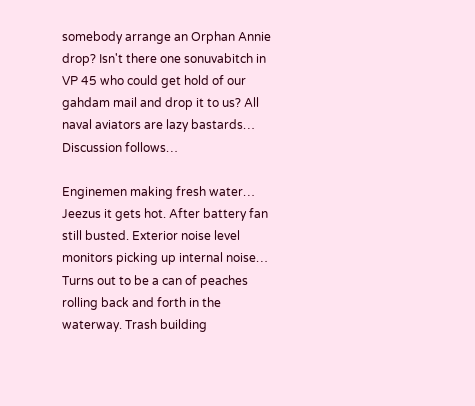somebody arrange an Orphan Annie drop? Isn't there one sonuvabitch in VP 45 who could get hold of our gahdam mail and drop it to us? All naval aviators are lazy bastards… Discussion follows…

Enginemen making fresh water… Jeezus it gets hot. After battery fan still busted. Exterior noise level monitors picking up internal noise… Turns out to be a can of peaches rolling back and forth in the waterway. Trash building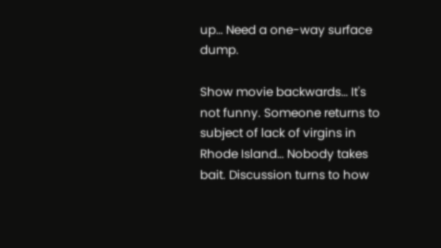up… Need a one-way surface dump.

Show movie backwards… It's not funny. Someone returns to subject of lack of virgins in Rhode Island… Nobody takes bait. Discussion turns to how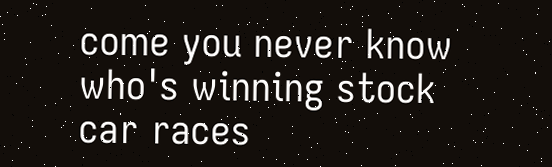come you never know who's winning stock car races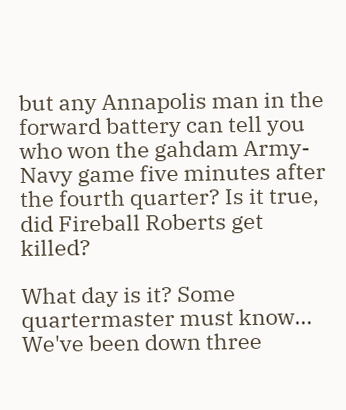but any Annapolis man in the forward battery can tell you who won the gahdam Army-Navy game five minutes after the fourth quarter? Is it true, did Fireball Roberts get killed?

What day is it? Some quartermaster must know… We've been down three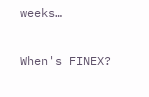weeks…

When's FINEX?